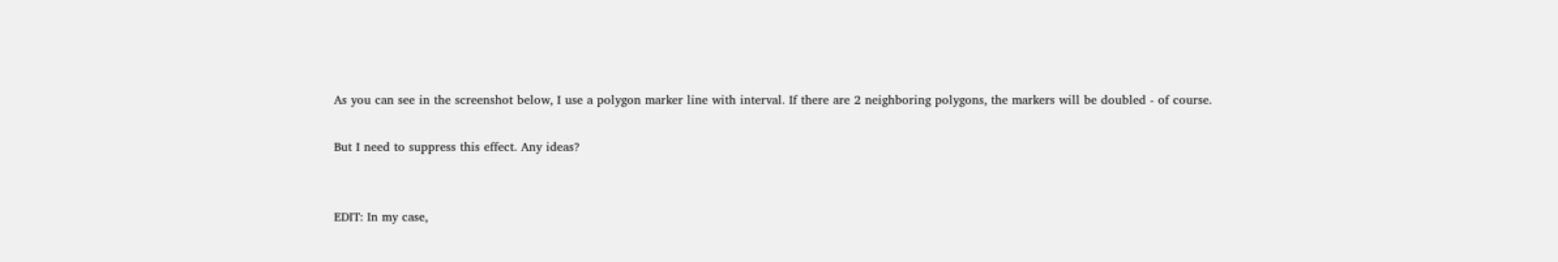As you can see in the screenshot below, I use a polygon marker line with interval. If there are 2 neighboring polygons, the markers will be doubled - of course.

But I need to suppress this effect. Any ideas?


EDIT: In my case,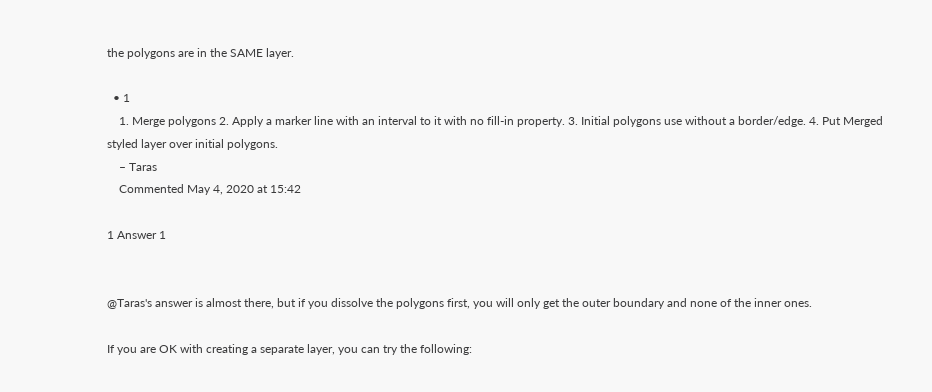the polygons are in the SAME layer.

  • 1
    1. Merge polygons 2. Apply a marker line with an interval to it with no fill-in property. 3. Initial polygons use without a border/edge. 4. Put Merged styled layer over initial polygons.
    – Taras
    Commented May 4, 2020 at 15:42

1 Answer 1


@Taras's answer is almost there, but if you dissolve the polygons first, you will only get the outer boundary and none of the inner ones.

If you are OK with creating a separate layer, you can try the following: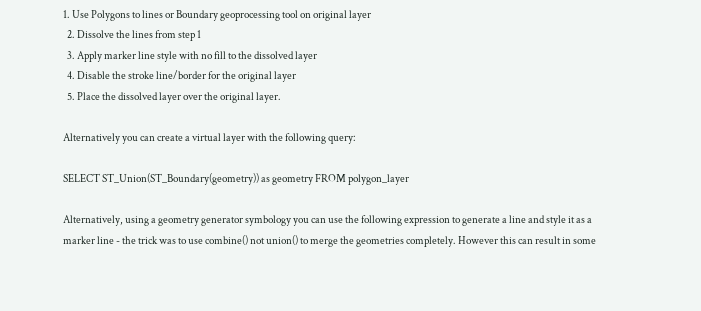1. Use Polygons to lines or Boundary geoprocessing tool on original layer
  2. Dissolve the lines from step 1
  3. Apply marker line style with no fill to the dissolved layer
  4. Disable the stroke line/border for the original layer
  5. Place the dissolved layer over the original layer.

Alternatively you can create a virtual layer with the following query:

SELECT ST_Union(ST_Boundary(geometry)) as geometry FROM polygon_layer

Alternatively, using a geometry generator symbology you can use the following expression to generate a line and style it as a marker line - the trick was to use combine() not union() to merge the geometries completely. However this can result in some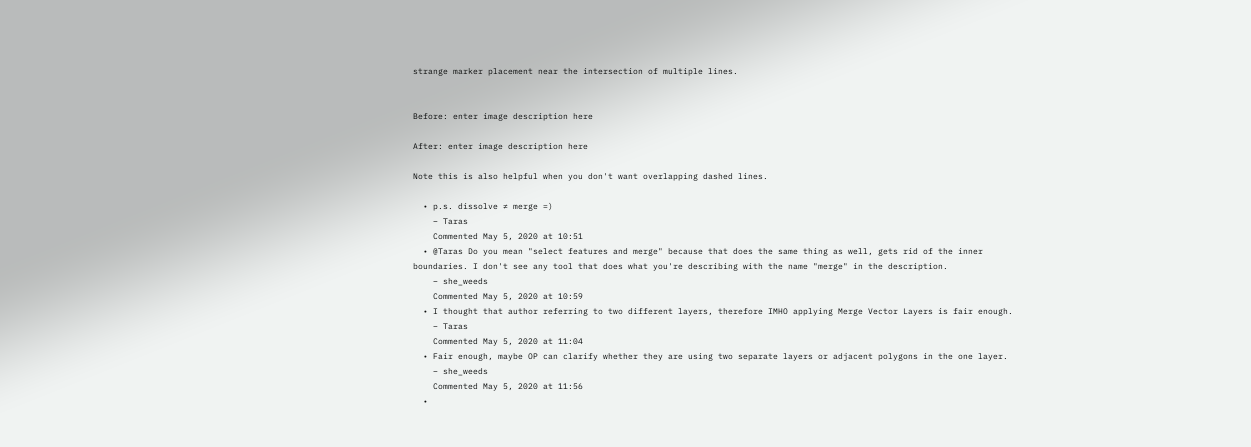strange marker placement near the intersection of multiple lines.


Before: enter image description here

After: enter image description here

Note this is also helpful when you don't want overlapping dashed lines.

  • p.s. dissolve ≠ merge =)
    – Taras
    Commented May 5, 2020 at 10:51
  • @Taras Do you mean "select features and merge" because that does the same thing as well, gets rid of the inner boundaries. I don't see any tool that does what you're describing with the name "merge" in the description.
    – she_weeds
    Commented May 5, 2020 at 10:59
  • I thought that author referring to two different layers, therefore IMHO applying Merge Vector Layers is fair enough.
    – Taras
    Commented May 5, 2020 at 11:04
  • Fair enough, maybe OP can clarify whether they are using two separate layers or adjacent polygons in the one layer.
    – she_weeds
    Commented May 5, 2020 at 11:56
  •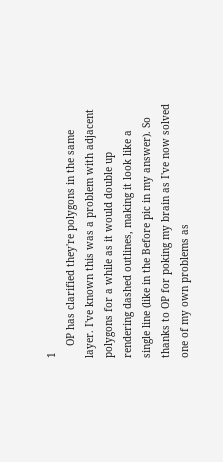1
    OP has clarified they're polygons in the same layer. I've known this was a problem with adjacent polygons for a while as it would double up rendering dashed outlines, making it look like a single line (like in the Before pic in my answer). So thanks to OP for poking my brain as I've now solved one of my own problems as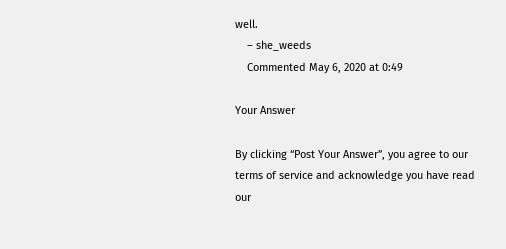well.
    – she_weeds
    Commented May 6, 2020 at 0:49

Your Answer

By clicking “Post Your Answer”, you agree to our terms of service and acknowledge you have read our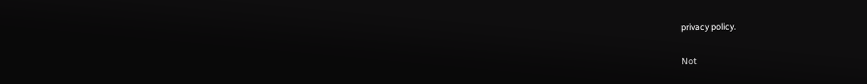privacy policy.

Not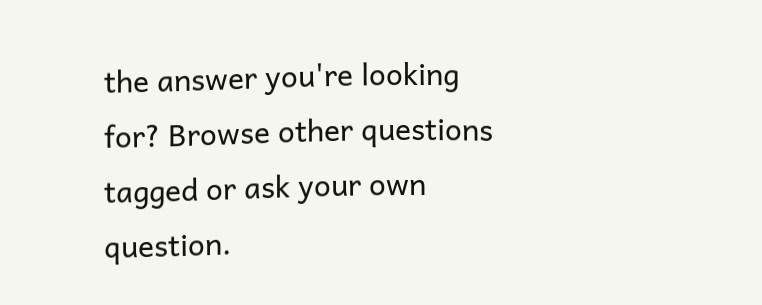the answer you're looking for? Browse other questions tagged or ask your own question.